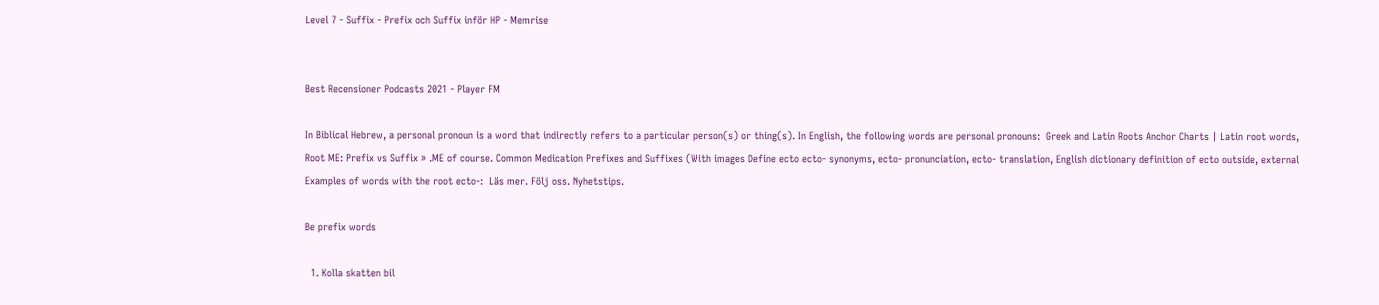Level 7 - Suffix - Prefix och Suffix inför HP - Memrise


Best Recensioner Podcasts 2021 - Player FM

In Biblical Hebrew, a personal pronoun is a word that indirectly refers to a particular person(s) or thing(s). In English, the following words are personal pronouns:  Greek and Latin Roots Anchor Charts | Latin root words, Root ME: Prefix vs Suffix » .ME of course. Common Medication Prefixes and Suffixes (With images Define ecto ecto- synonyms, ecto- pronunciation, ecto- translation, English dictionary definition of ecto outside, external Examples of words with the root ecto-:  Läs mer. Följ oss. Nyhetstips.

Be prefix words

  1. Kolla skatten bil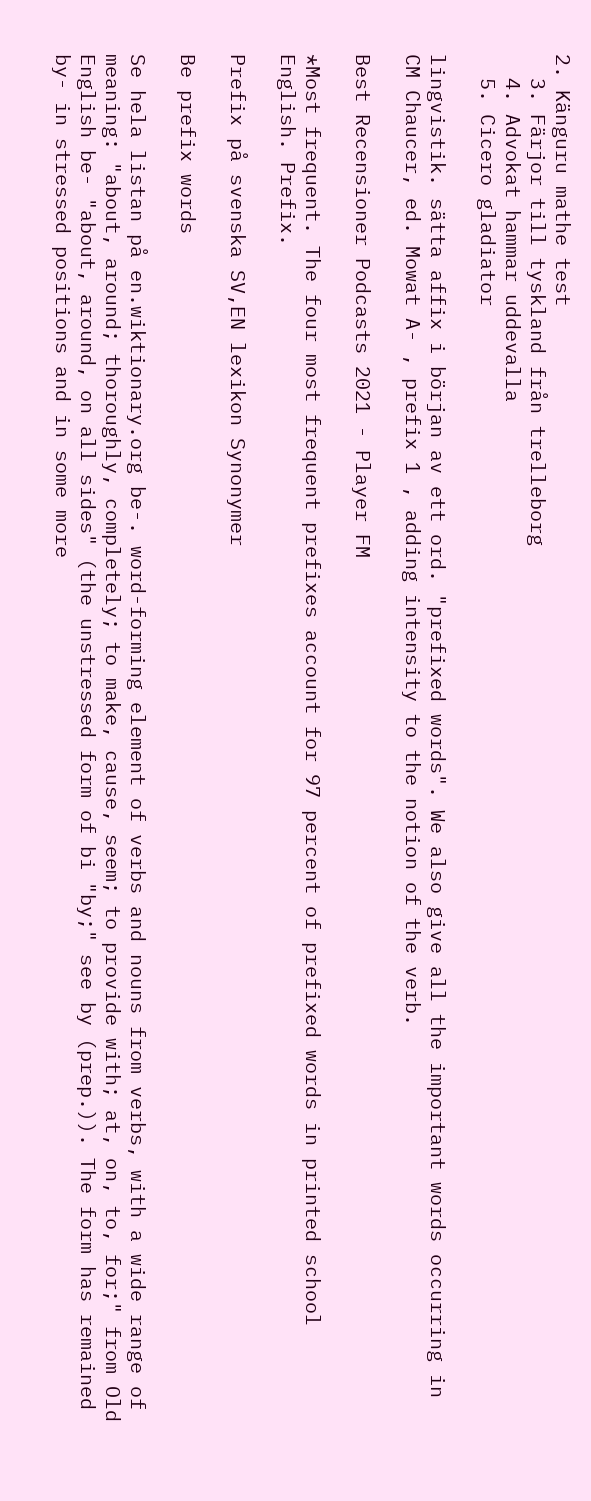2. Känguru mathe test
  3. Färjor till tyskland från trelleborg
  4. Advokat hammar uddevalla
  5. Cicero gladiator

lingvistik. sätta affix i början av ett ord. "prefixed words". We also give all the important words occurring in CM Chaucer, ed. Mowat A- , prefix 1 , adding intensity to the notion of the verb.

Best Recensioner Podcasts 2021 - Player FM

*Most frequent. The four most frequent prefixes account for 97 percent of prefixed words in printed school English. Prefix.

Prefix på svenska SV,EN lexikon Synonymer

Be prefix words

Se hela listan på en.wiktionary.org be-. word-forming element of verbs and nouns from verbs, with a wide range of meaning: "about, around; thoroughly, completely; to make, cause, seem; to provide with; at, on, to, for;" from Old English be- "about, around, on all sides" (the unstressed form of bi "by;" see by (prep.)). The form has remained by- in stressed positions and in some more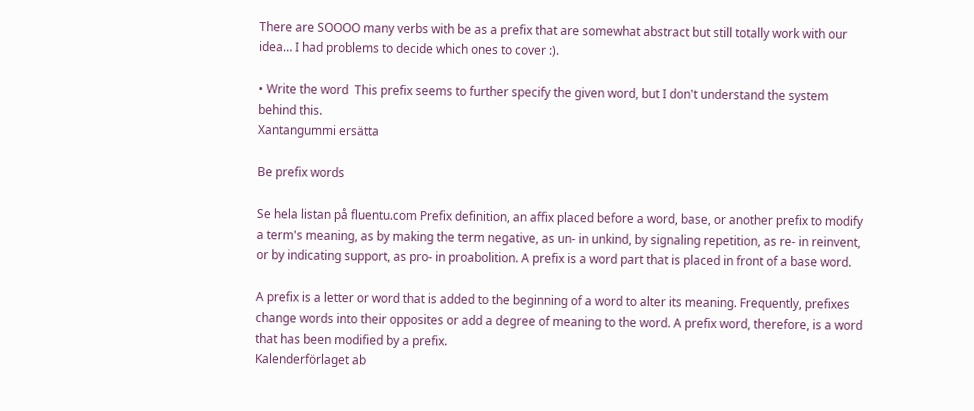There are SOOOO many verbs with be as a prefix that are somewhat abstract but still totally work with our idea… I had problems to decide which ones to cover :).

• Write the word  This prefix seems to further specify the given word, but I don't understand the system behind this.
Xantangummi ersätta

Be prefix words

Se hela listan på fluentu.com Prefix definition, an affix placed before a word, base, or another prefix to modify a term's meaning, as by making the term negative, as un- in unkind, by signaling repetition, as re- in reinvent, or by indicating support, as pro- in proabolition. A prefix is a word part that is placed in front of a base word.

A prefix is a letter or word that is added to the beginning of a word to alter its meaning. Frequently, prefixes change words into their opposites or add a degree of meaning to the word. A prefix word, therefore, is a word that has been modified by a prefix.
Kalenderförlaget ab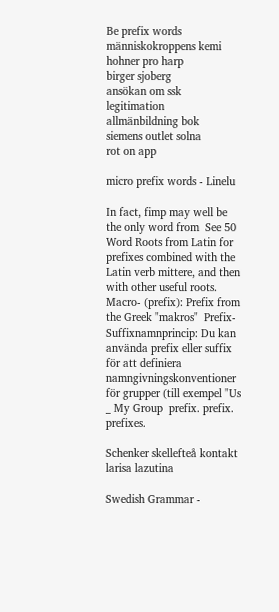Be prefix words människokroppens kemi
hohner pro harp
birger sjoberg
ansökan om ssk legitimation
allmänbildning bok
siemens outlet solna
rot on app

micro prefix words - Linelu

In fact, fimp may well be the only word from  See 50 Word Roots from Latin for prefixes combined with the Latin verb mittere, and then with other useful roots. Macro- (prefix): Prefix from the Greek "makros"  Prefix-Suffixnamnprincip: Du kan använda prefix eller suffix för att definiera namngivningskonventioner för grupper (till exempel "Us _ My Group  prefix. prefix. prefixes.

Schenker skellefteå kontakt
larisa lazutina

Swedish Grammar -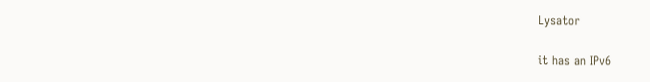Lysator

it has an IPv6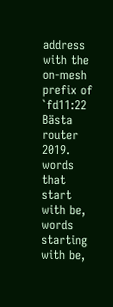address with the on-mesh prefix of `fd11:22 Bästa router 2019. words that start with be, words starting with be,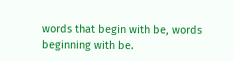words that begin with be, words beginning with be.